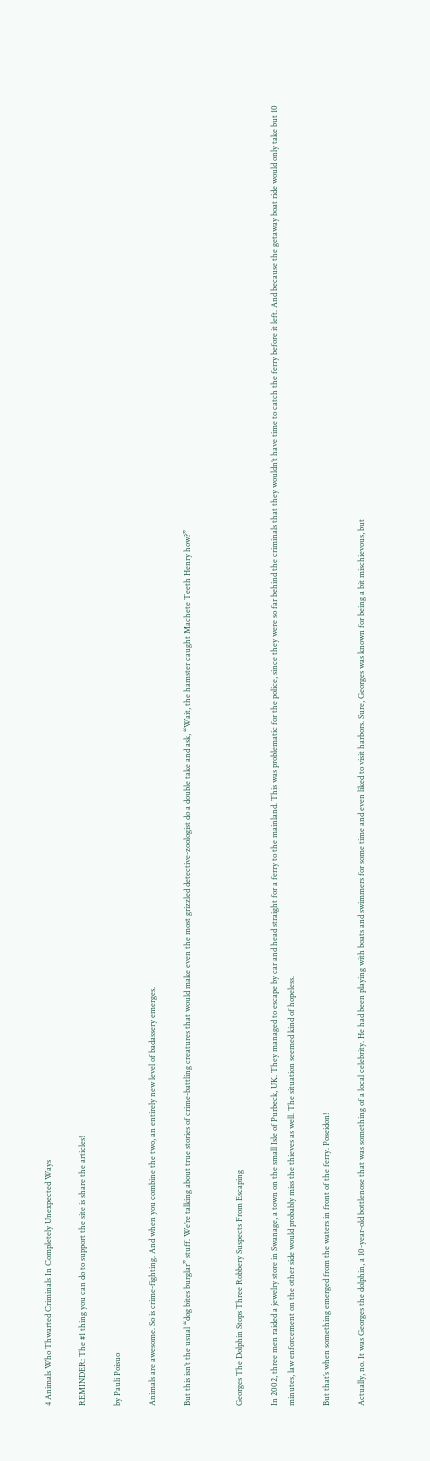4 Animals Who Thwarted Criminals In Completely Unexpected Ways

REMINDER: The #1 thing you can do to support the site is share the articles!

by Pauli Poisuo

Animals are awesome. So is crime-fighting. And when you combine the two, an entirely new level of badassery emerges.

But this isn’t the usual “dog bites burglar” stuff. We’re talking about true stories of crime-battling creatures that would make even the most grizzled detective-zoologist do a double take and ask, “Wait, the hamster caught Machete Teeth Henry how?”


Georges The Dolphin Stops Three Robbery Suspects From Escaping

In 2002, three men raided a jewelry store in Swanage, a town on the small Isle of Purbeck, UK. They managed to escape by car and head straight for a ferry to the mainland. This was problematic for the police, since they were so far behind the criminals that they wouldn’t have time to catch the ferry before it left. And because the getaway boat ride would only take but 10 minutes, law enforcement on the other side would probably miss the thieves as well. The situation seemed kind of hopeless.

But that’s when something emerged from the waters in front of the ferry. Poseidon!

Actually, no. It was Georges the dolphin, a 10-year-old bottlenose that was something of a local celebrity. He had been playing with boats and swimmers for some time and even liked to visit harbors. Sure, Georges was known for being a bit mischievous, but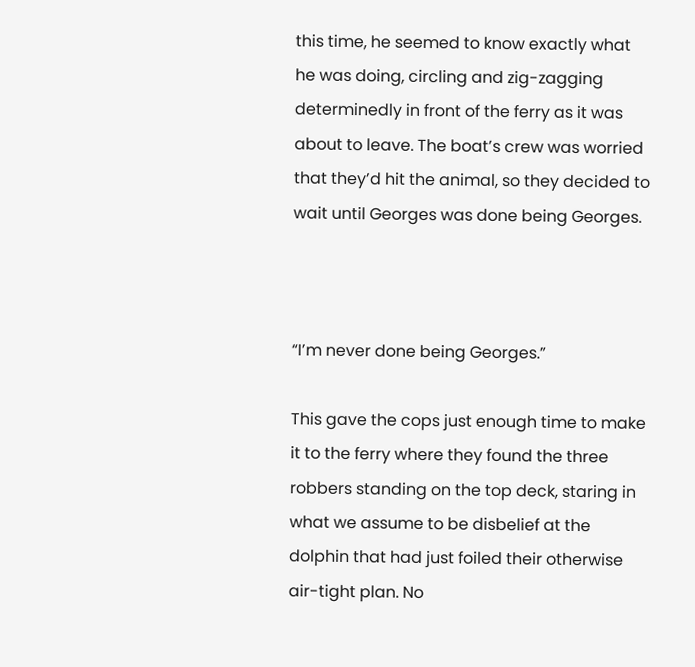this time, he seemed to know exactly what he was doing, circling and zig-zagging determinedly in front of the ferry as it was about to leave. The boat’s crew was worried that they’d hit the animal, so they decided to wait until Georges was done being Georges.



“I’m never done being Georges.”

This gave the cops just enough time to make it to the ferry where they found the three robbers standing on the top deck, staring in what we assume to be disbelief at the dolphin that had just foiled their otherwise air-tight plan. No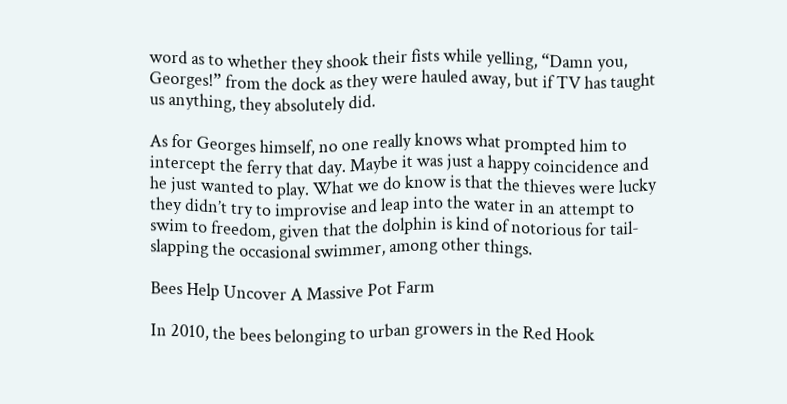word as to whether they shook their fists while yelling, “Damn you, Georges!” from the dock as they were hauled away, but if TV has taught us anything, they absolutely did.

As for Georges himself, no one really knows what prompted him to intercept the ferry that day. Maybe it was just a happy coincidence and he just wanted to play. What we do know is that the thieves were lucky they didn’t try to improvise and leap into the water in an attempt to swim to freedom, given that the dolphin is kind of notorious for tail-slapping the occasional swimmer, among other things.

Bees Help Uncover A Massive Pot Farm

In 2010, the bees belonging to urban growers in the Red Hook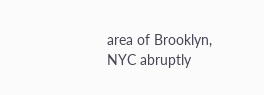area of Brooklyn, NYC abruptly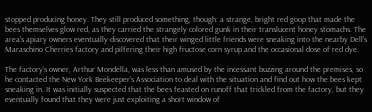stopped producing honey. They still produced something, though: a strange, bright red goop that made the bees themselves glow red, as they carried the strangely colored gunk in their translucent honey stomachs. The area’s apiary owners eventually discovered that their winged little friends were sneaking into the nearby Dell’s Maraschino Cherries factory and pilfering their high fructose corn syrup and the occasional dose of red dye.

The factory’s owner, Arthur Mondella, was less than amused by the incessant buzzing around the premises, so he contacted the New York Beekeeper’s Association to deal with the situation and find out how the bees kept sneaking in. It was initially suspected that the bees feasted on runoff that trickled from the factory, but they eventually found that they were just exploiting a short window of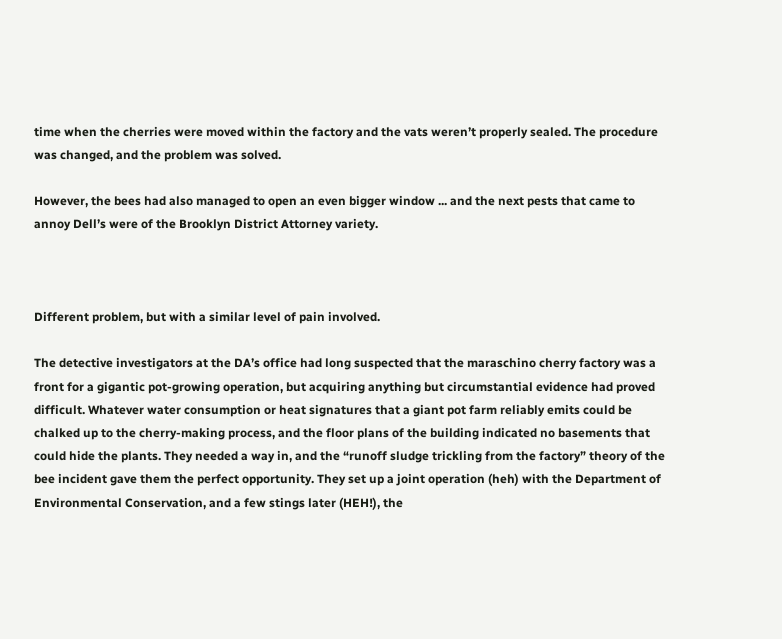time when the cherries were moved within the factory and the vats weren’t properly sealed. The procedure was changed, and the problem was solved.

However, the bees had also managed to open an even bigger window ... and the next pests that came to annoy Dell’s were of the Brooklyn District Attorney variety.



Different problem, but with a similar level of pain involved.

The detective investigators at the DA’s office had long suspected that the maraschino cherry factory was a front for a gigantic pot-growing operation, but acquiring anything but circumstantial evidence had proved difficult. Whatever water consumption or heat signatures that a giant pot farm reliably emits could be chalked up to the cherry-making process, and the floor plans of the building indicated no basements that could hide the plants. They needed a way in, and the “runoff sludge trickling from the factory” theory of the bee incident gave them the perfect opportunity. They set up a joint operation (heh) with the Department of Environmental Conservation, and a few stings later (HEH!), the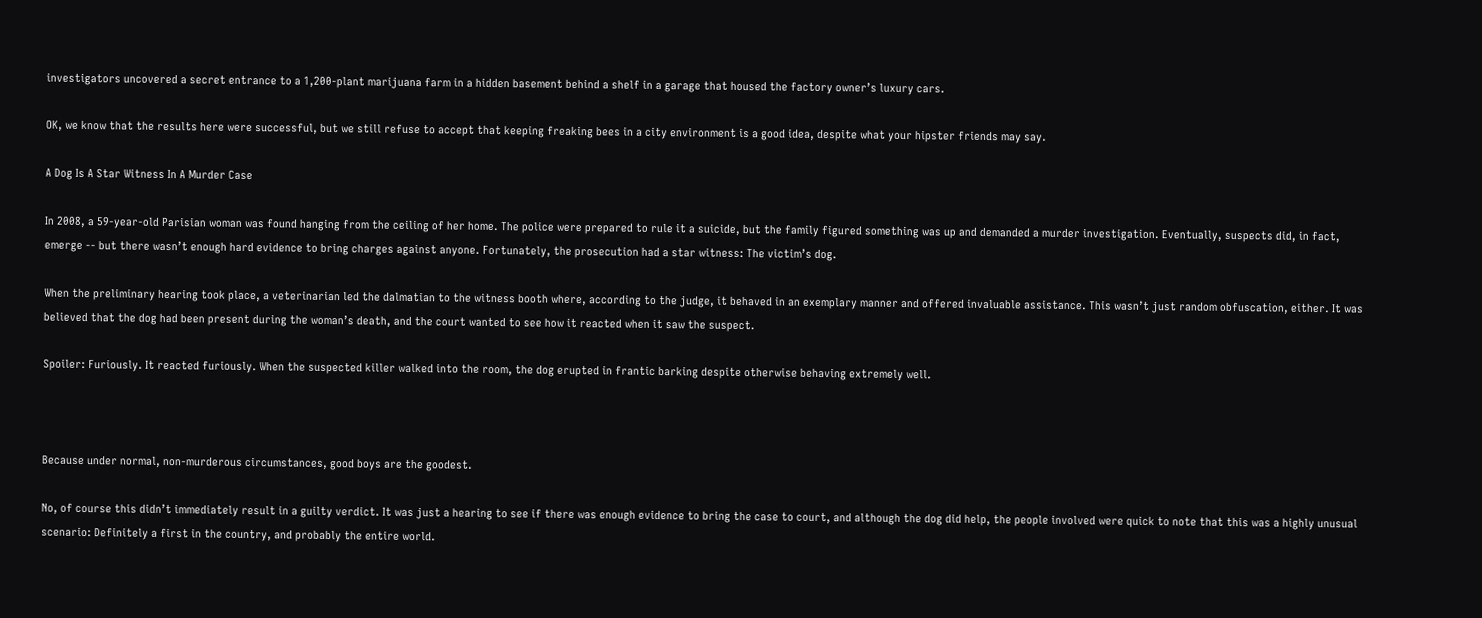investigators uncovered a secret entrance to a 1,200-plant marijuana farm in a hidden basement behind a shelf in a garage that housed the factory owner’s luxury cars.

OK, we know that the results here were successful, but we still refuse to accept that keeping freaking bees in a city environment is a good idea, despite what your hipster friends may say.

A Dog Is A Star Witness In A Murder Case

In 2008, a 59-year-old Parisian woman was found hanging from the ceiling of her home. The police were prepared to rule it a suicide, but the family figured something was up and demanded a murder investigation. Eventually, suspects did, in fact, emerge -- but there wasn’t enough hard evidence to bring charges against anyone. Fortunately, the prosecution had a star witness: The victim’s dog.

When the preliminary hearing took place, a veterinarian led the dalmatian to the witness booth where, according to the judge, it behaved in an exemplary manner and offered invaluable assistance. This wasn’t just random obfuscation, either. It was believed that the dog had been present during the woman’s death, and the court wanted to see how it reacted when it saw the suspect.

Spoiler: Furiously. It reacted furiously. When the suspected killer walked into the room, the dog erupted in frantic barking despite otherwise behaving extremely well.



Because under normal, non-murderous circumstances, good boys are the goodest.

No, of course this didn’t immediately result in a guilty verdict. It was just a hearing to see if there was enough evidence to bring the case to court, and although the dog did help, the people involved were quick to note that this was a highly unusual scenario: Definitely a first in the country, and probably the entire world.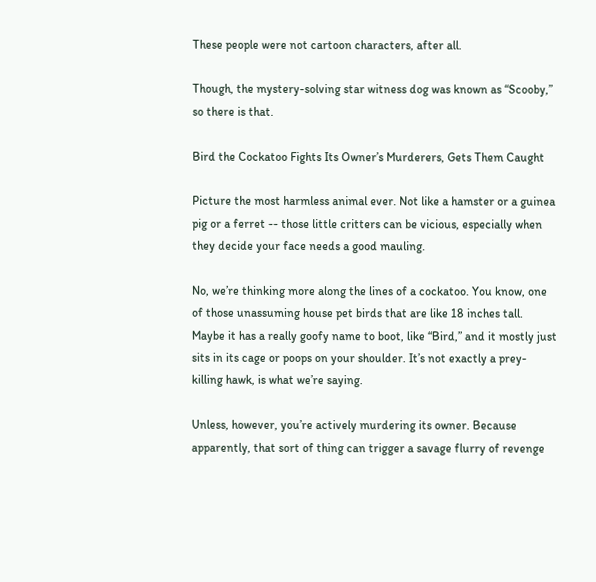These people were not cartoon characters, after all.

Though, the mystery-solving star witness dog was known as “Scooby,” so there is that.

Bird the Cockatoo Fights Its Owner’s Murderers, Gets Them Caught

Picture the most harmless animal ever. Not like a hamster or a guinea pig or a ferret -- those little critters can be vicious, especially when they decide your face needs a good mauling.

No, we’re thinking more along the lines of a cockatoo. You know, one of those unassuming house pet birds that are like 18 inches tall. Maybe it has a really goofy name to boot, like “Bird,” and it mostly just sits in its cage or poops on your shoulder. It’s not exactly a prey-killing hawk, is what we’re saying.

Unless, however, you’re actively murdering its owner. Because apparently, that sort of thing can trigger a savage flurry of revenge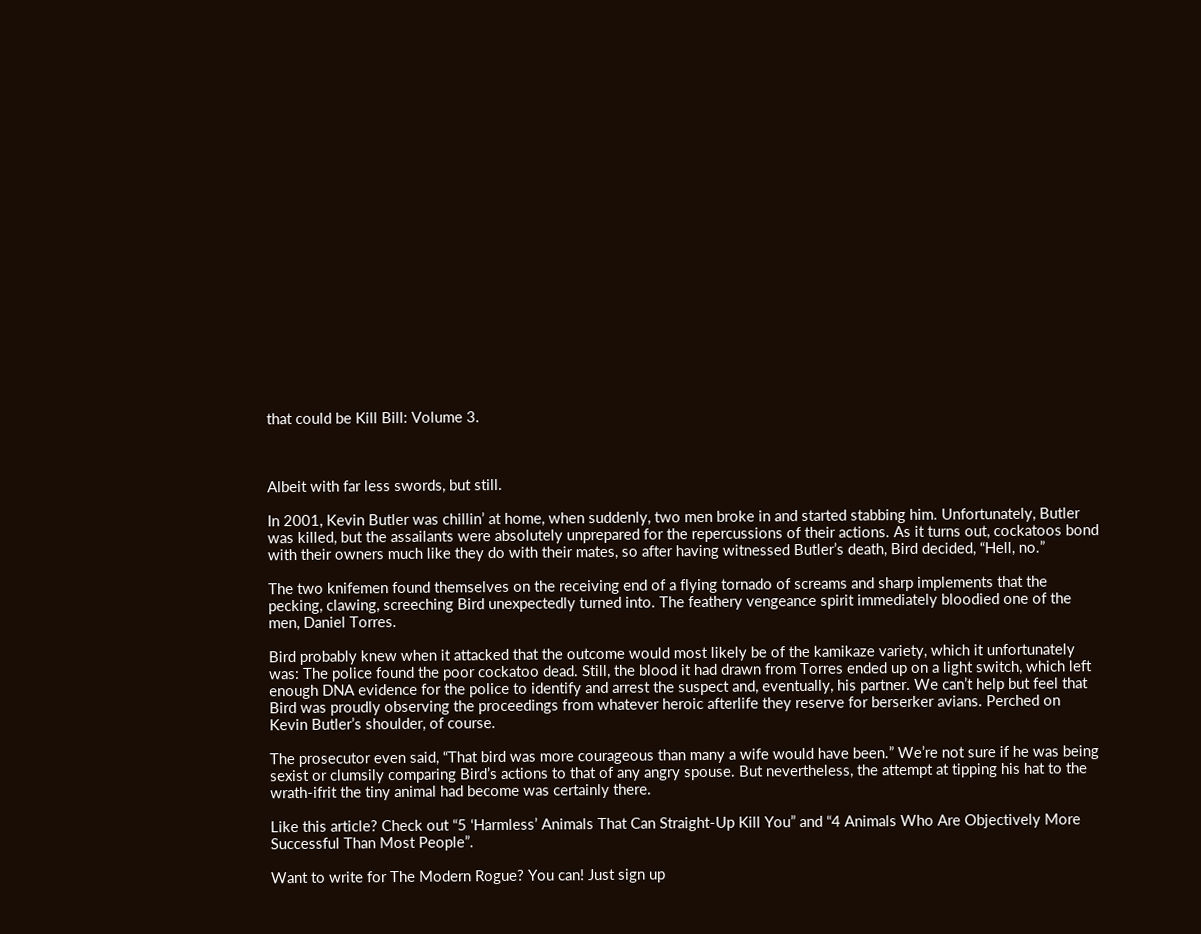that could be Kill Bill: Volume 3.



Albeit with far less swords, but still.

In 2001, Kevin Butler was chillin’ at home, when suddenly, two men broke in and started stabbing him. Unfortunately, Butler was killed, but the assailants were absolutely unprepared for the repercussions of their actions. As it turns out, cockatoos bond with their owners much like they do with their mates, so after having witnessed Butler’s death, Bird decided, “Hell, no.”

The two knifemen found themselves on the receiving end of a flying tornado of screams and sharp implements that the pecking, clawing, screeching Bird unexpectedly turned into. The feathery vengeance spirit immediately bloodied one of the men, Daniel Torres.

Bird probably knew when it attacked that the outcome would most likely be of the kamikaze variety, which it unfortunately was: The police found the poor cockatoo dead. Still, the blood it had drawn from Torres ended up on a light switch, which left enough DNA evidence for the police to identify and arrest the suspect and, eventually, his partner. We can’t help but feel that Bird was proudly observing the proceedings from whatever heroic afterlife they reserve for berserker avians. Perched on Kevin Butler’s shoulder, of course.

The prosecutor even said, “That bird was more courageous than many a wife would have been.” We’re not sure if he was being sexist or clumsily comparing Bird’s actions to that of any angry spouse. But nevertheless, the attempt at tipping his hat to the wrath-ifrit the tiny animal had become was certainly there.

Like this article? Check out “5 ‘Harmless’ Animals That Can Straight-Up Kill You” and “4 Animals Who Are Objectively More Successful Than Most People”.

Want to write for The Modern Rogue? You can! Just sign up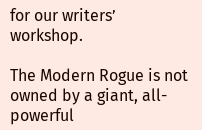for our writers’ workshop.

The Modern Rogue is not owned by a giant, all-powerful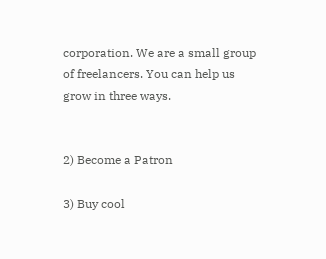corporation. We are a small group of freelancers. You can help us grow in three ways.


2) Become a Patron

3) Buy cool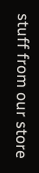stuff from our store